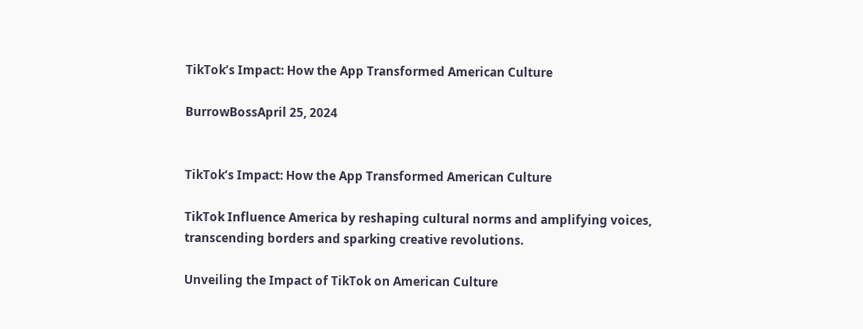TikTok’s Impact: How the App Transformed American Culture

BurrowBossApril 25, 2024


TikTok’s Impact: How the App Transformed American Culture

TikTok Influence America by reshaping cultural norms and amplifying voices, transcending borders and sparking creative revolutions.

Unveiling the Impact of TikTok on American Culture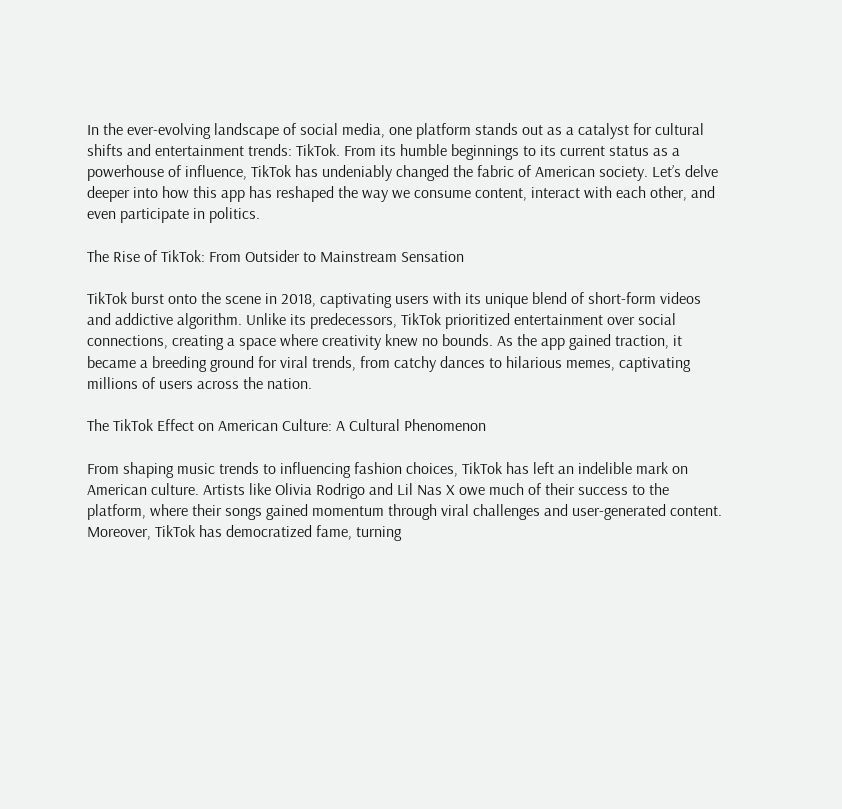In the ever-evolving landscape of social media, one platform stands out as a catalyst for cultural shifts and entertainment trends: TikTok. From its humble beginnings to its current status as a powerhouse of influence, TikTok has undeniably changed the fabric of American society. Let’s delve deeper into how this app has reshaped the way we consume content, interact with each other, and even participate in politics.

The Rise of TikTok: From Outsider to Mainstream Sensation

TikTok burst onto the scene in 2018, captivating users with its unique blend of short-form videos and addictive algorithm. Unlike its predecessors, TikTok prioritized entertainment over social connections, creating a space where creativity knew no bounds. As the app gained traction, it became a breeding ground for viral trends, from catchy dances to hilarious memes, captivating millions of users across the nation.

The TikTok Effect on American Culture: A Cultural Phenomenon

From shaping music trends to influencing fashion choices, TikTok has left an indelible mark on American culture. Artists like Olivia Rodrigo and Lil Nas X owe much of their success to the platform, where their songs gained momentum through viral challenges and user-generated content. Moreover, TikTok has democratized fame, turning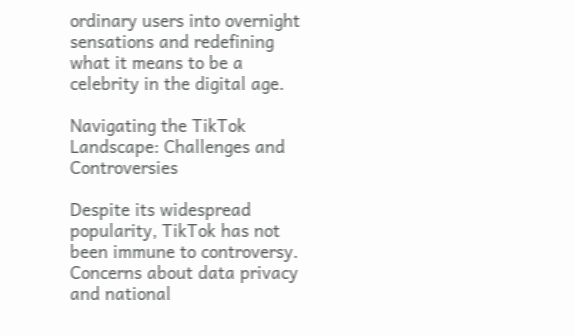ordinary users into overnight sensations and redefining what it means to be a celebrity in the digital age.

Navigating the TikTok Landscape: Challenges and Controversies

Despite its widespread popularity, TikTok has not been immune to controversy. Concerns about data privacy and national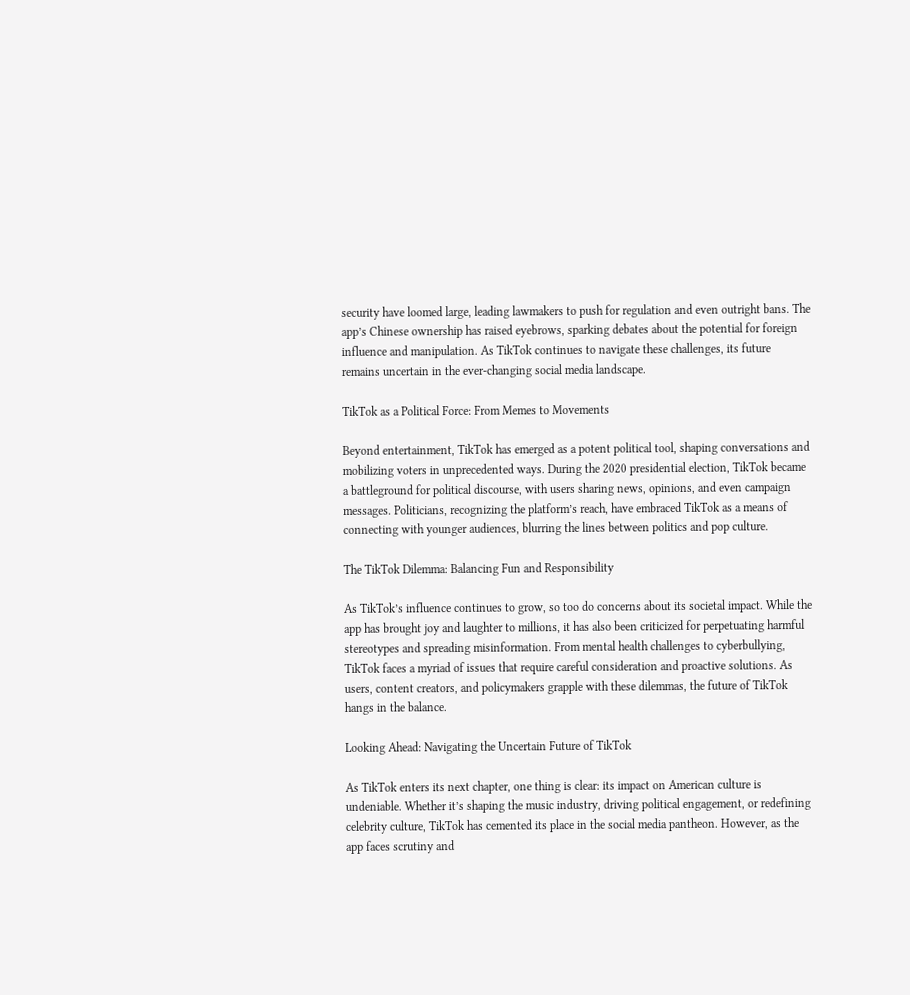security have loomed large, leading lawmakers to push for regulation and even outright bans. The app’s Chinese ownership has raised eyebrows, sparking debates about the potential for foreign influence and manipulation. As TikTok continues to navigate these challenges, its future remains uncertain in the ever-changing social media landscape.

TikTok as a Political Force: From Memes to Movements

Beyond entertainment, TikTok has emerged as a potent political tool, shaping conversations and mobilizing voters in unprecedented ways. During the 2020 presidential election, TikTok became a battleground for political discourse, with users sharing news, opinions, and even campaign messages. Politicians, recognizing the platform’s reach, have embraced TikTok as a means of connecting with younger audiences, blurring the lines between politics and pop culture.

The TikTok Dilemma: Balancing Fun and Responsibility

As TikTok’s influence continues to grow, so too do concerns about its societal impact. While the app has brought joy and laughter to millions, it has also been criticized for perpetuating harmful stereotypes and spreading misinformation. From mental health challenges to cyberbullying, TikTok faces a myriad of issues that require careful consideration and proactive solutions. As users, content creators, and policymakers grapple with these dilemmas, the future of TikTok hangs in the balance.

Looking Ahead: Navigating the Uncertain Future of TikTok

As TikTok enters its next chapter, one thing is clear: its impact on American culture is undeniable. Whether it’s shaping the music industry, driving political engagement, or redefining celebrity culture, TikTok has cemented its place in the social media pantheon. However, as the app faces scrutiny and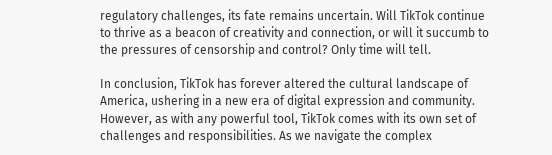regulatory challenges, its fate remains uncertain. Will TikTok continue to thrive as a beacon of creativity and connection, or will it succumb to the pressures of censorship and control? Only time will tell.

In conclusion, TikTok has forever altered the cultural landscape of America, ushering in a new era of digital expression and community. However, as with any powerful tool, TikTok comes with its own set of challenges and responsibilities. As we navigate the complex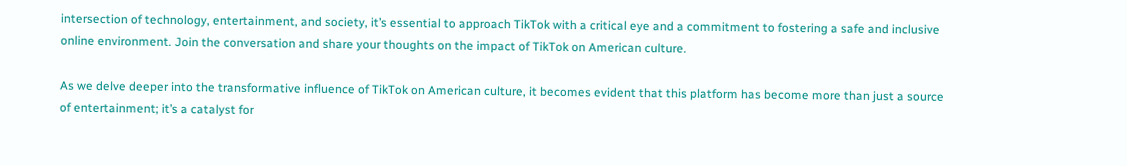intersection of technology, entertainment, and society, it’s essential to approach TikTok with a critical eye and a commitment to fostering a safe and inclusive online environment. Join the conversation and share your thoughts on the impact of TikTok on American culture.

As we delve deeper into the transformative influence of TikTok on American culture, it becomes evident that this platform has become more than just a source of entertainment; it’s a catalyst for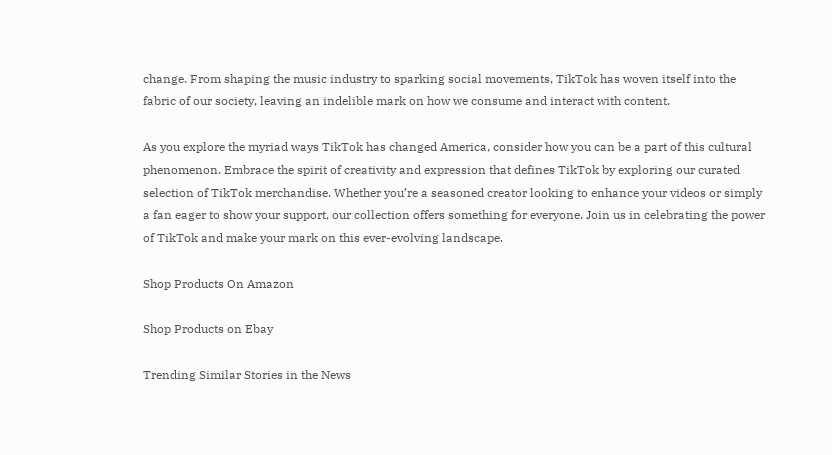change. From shaping the music industry to sparking social movements, TikTok has woven itself into the fabric of our society, leaving an indelible mark on how we consume and interact with content.

As you explore the myriad ways TikTok has changed America, consider how you can be a part of this cultural phenomenon. Embrace the spirit of creativity and expression that defines TikTok by exploring our curated selection of TikTok merchandise. Whether you’re a seasoned creator looking to enhance your videos or simply a fan eager to show your support, our collection offers something for everyone. Join us in celebrating the power of TikTok and make your mark on this ever-evolving landscape.

Shop Products On Amazon

Shop Products on Ebay

Trending Similar Stories in the News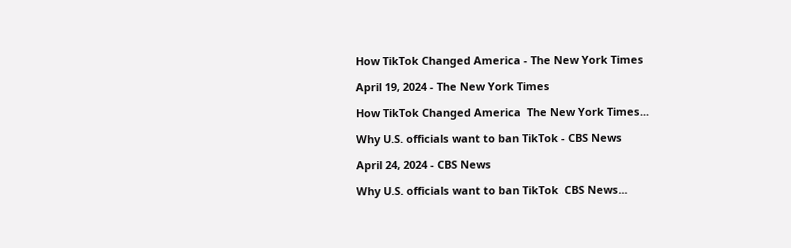How TikTok Changed America - The New York Times

April 19, 2024 - The New York Times

How TikTok Changed America  The New York Times...

Why U.S. officials want to ban TikTok - CBS News

April 24, 2024 - CBS News

Why U.S. officials want to ban TikTok  CBS News...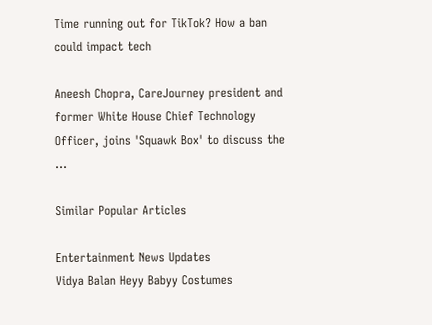Time running out for TikTok? How a ban could impact tech

Aneesh Chopra, CareJourney president and former White House Chief Technology Officer, joins 'Squawk Box' to discuss the ...

Similar Popular Articles

Entertainment News Updates
Vidya Balan Heyy Babyy Costumes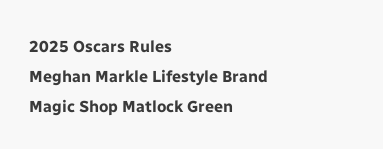2025 Oscars Rules
Meghan Markle Lifestyle Brand
Magic Shop Matlock Green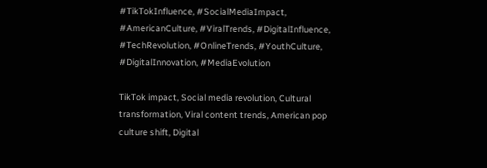#TikTokInfluence, #SocialMediaImpact, #AmericanCulture, #ViralTrends, #DigitalInfluence, #TechRevolution, #OnlineTrends, #YouthCulture, #DigitalInnovation, #MediaEvolution

TikTok impact, Social media revolution, Cultural transformation, Viral content trends, American pop culture shift, Digital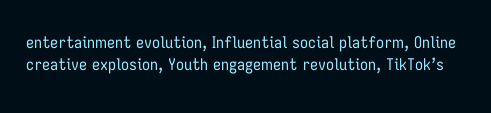entertainment evolution, Influential social platform, Online creative explosion, Youth engagement revolution, TikTok’s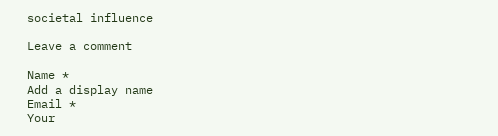societal influence

Leave a comment

Name *
Add a display name
Email *
Your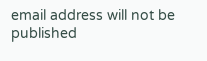email address will not be published